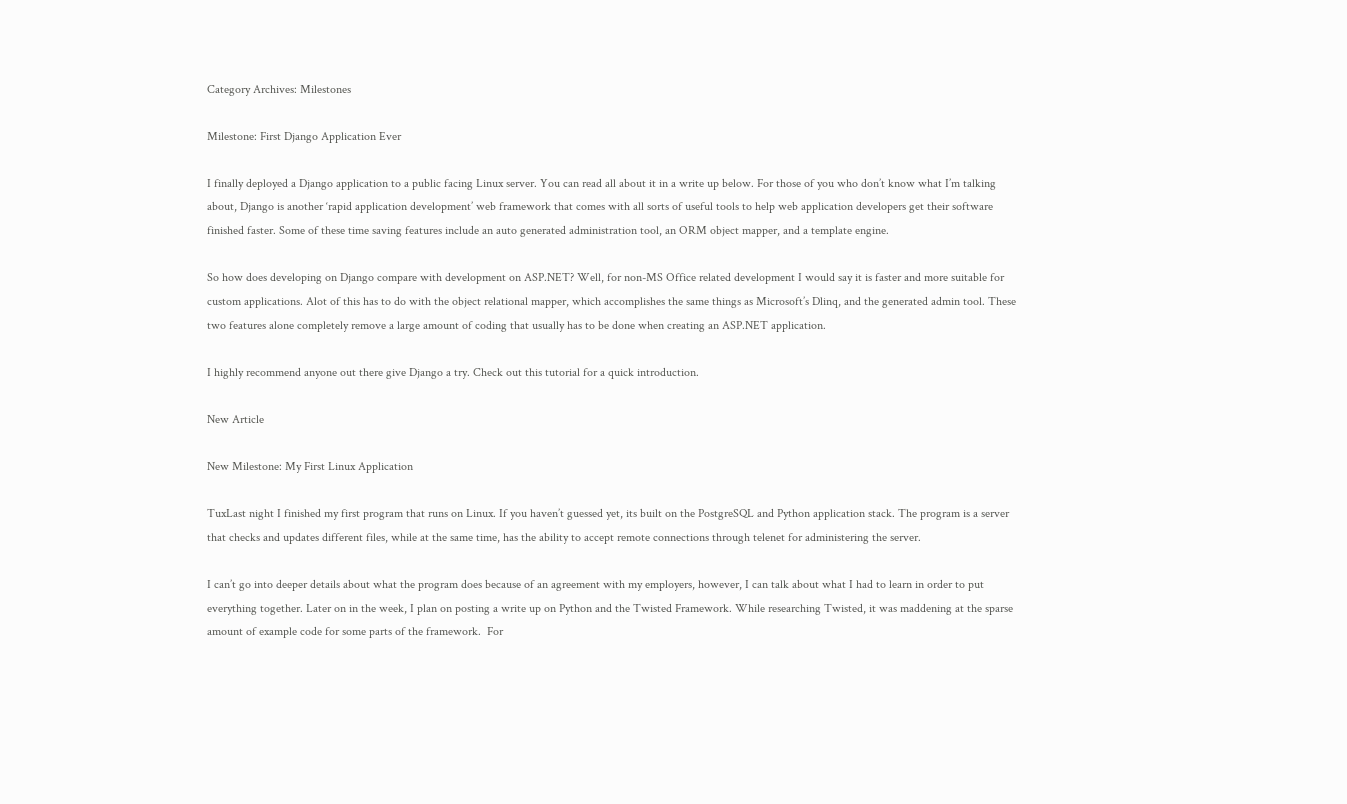Category Archives: Milestones

Milestone: First Django Application Ever

I finally deployed a Django application to a public facing Linux server. You can read all about it in a write up below. For those of you who don’t know what I’m talking about, Django is another ‘rapid application development’ web framework that comes with all sorts of useful tools to help web application developers get their software finished faster. Some of these time saving features include an auto generated administration tool, an ORM object mapper, and a template engine.

So how does developing on Django compare with development on ASP.NET? Well, for non-MS Office related development I would say it is faster and more suitable for custom applications. Alot of this has to do with the object relational mapper, which accomplishes the same things as Microsoft’s Dlinq, and the generated admin tool. These two features alone completely remove a large amount of coding that usually has to be done when creating an ASP.NET application.

I highly recommend anyone out there give Django a try. Check out this tutorial for a quick introduction.

New Article

New Milestone: My First Linux Application

TuxLast night I finished my first program that runs on Linux. If you haven’t guessed yet, its built on the PostgreSQL and Python application stack. The program is a server that checks and updates different files, while at the same time, has the ability to accept remote connections through telenet for administering the server.

I can’t go into deeper details about what the program does because of an agreement with my employers, however, I can talk about what I had to learn in order to put everything together. Later on in the week, I plan on posting a write up on Python and the Twisted Framework. While researching Twisted, it was maddening at the sparse amount of example code for some parts of the framework.  For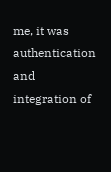me, it was authentication and integration of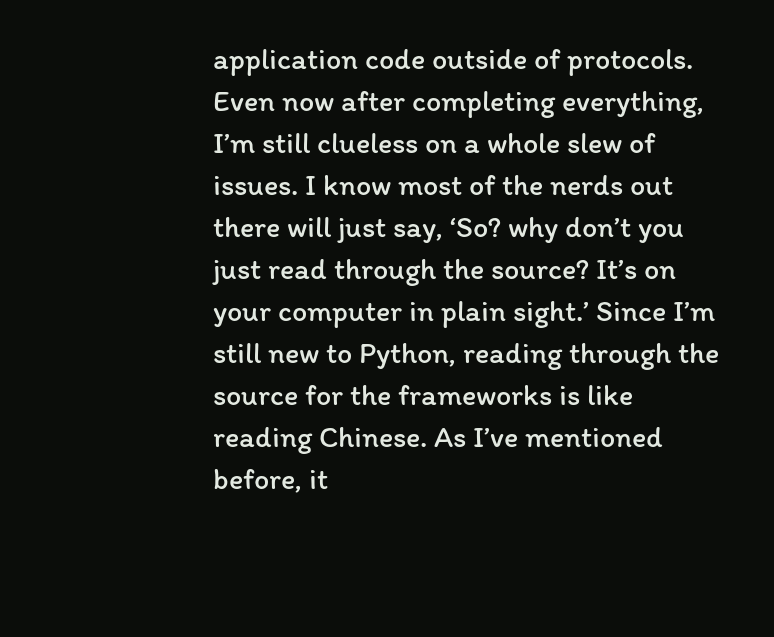application code outside of protocols. Even now after completing everything, I’m still clueless on a whole slew of issues. I know most of the nerds out there will just say, ‘So? why don’t you just read through the source? It’s on your computer in plain sight.’ Since I’m still new to Python, reading through the source for the frameworks is like reading Chinese. As I’ve mentioned before, it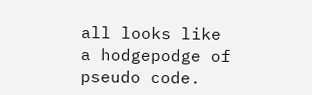all looks like a hodgepodge of pseudo code.